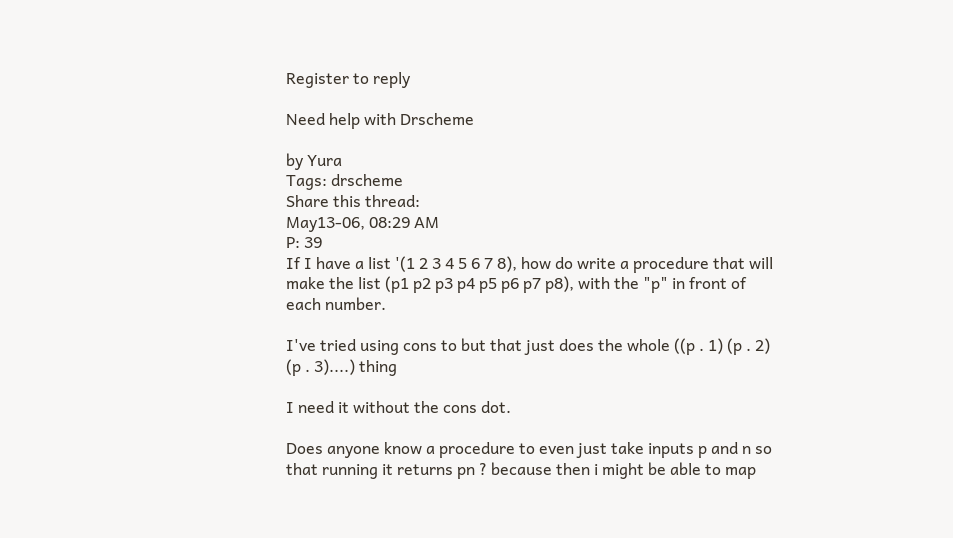Register to reply

Need help with Drscheme

by Yura
Tags: drscheme
Share this thread:
May13-06, 08:29 AM
P: 39
If I have a list '(1 2 3 4 5 6 7 8), how do write a procedure that will make the list (p1 p2 p3 p4 p5 p6 p7 p8), with the "p" in front of each number.

I've tried using cons to but that just does the whole ((p . 1) (p . 2) (p . 3)....) thing

I need it without the cons dot.

Does anyone know a procedure to even just take inputs p and n so that running it returns pn ? because then i might be able to map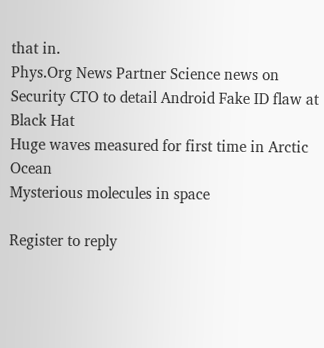that in.
Phys.Org News Partner Science news on
Security CTO to detail Android Fake ID flaw at Black Hat
Huge waves measured for first time in Arctic Ocean
Mysterious molecules in space

Register to reply